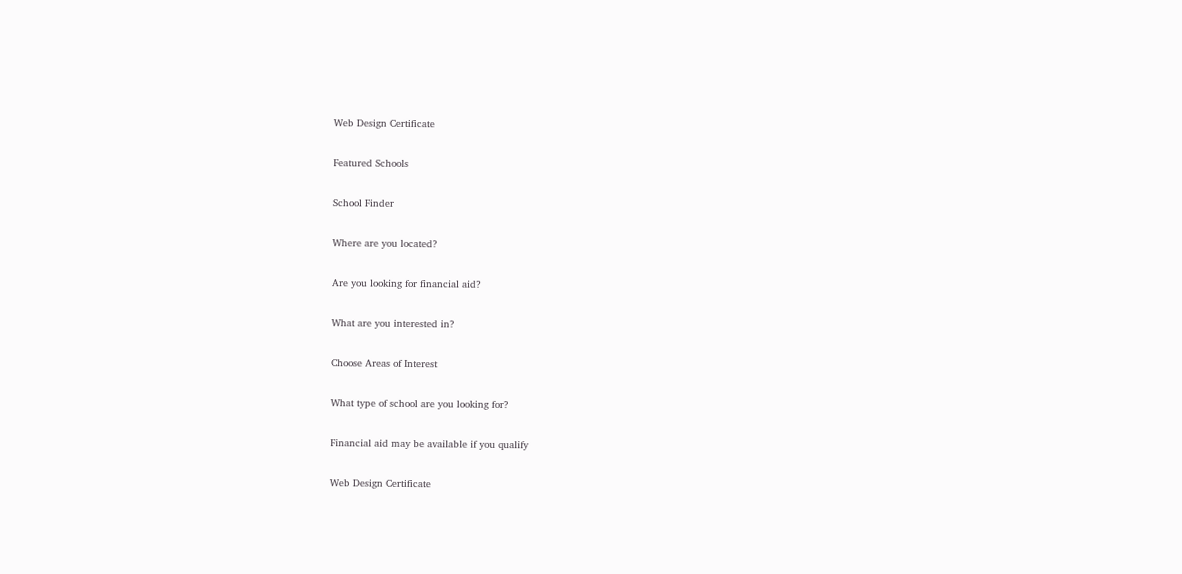Web Design Certificate

Featured Schools

School Finder

Where are you located?

Are you looking for financial aid?

What are you interested in?

Choose Areas of Interest

What type of school are you looking for?

Financial aid may be available if you qualify

Web Design Certificate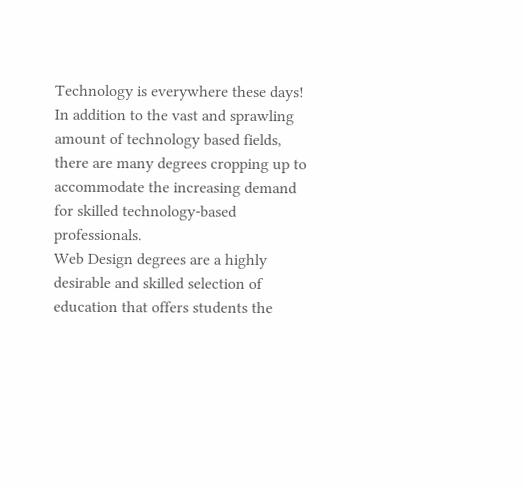Technology is everywhere these days! In addition to the vast and sprawling amount of technology based fields, there are many degrees cropping up to accommodate the increasing demand for skilled technology-based professionals.
Web Design degrees are a highly desirable and skilled selection of education that offers students the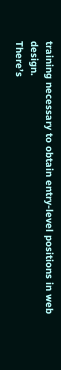training necessary to obtain entry-level positions in web design.
There’s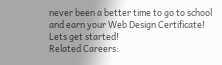never been a better time to go to school and earn your Web Design Certificate! Lets get started!
Related Careers: